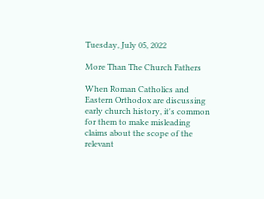Tuesday, July 05, 2022

More Than The Church Fathers

When Roman Catholics and Eastern Orthodox are discussing early church history, it's common for them to make misleading claims about the scope of the relevant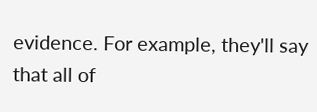evidence. For example, they'll say that all of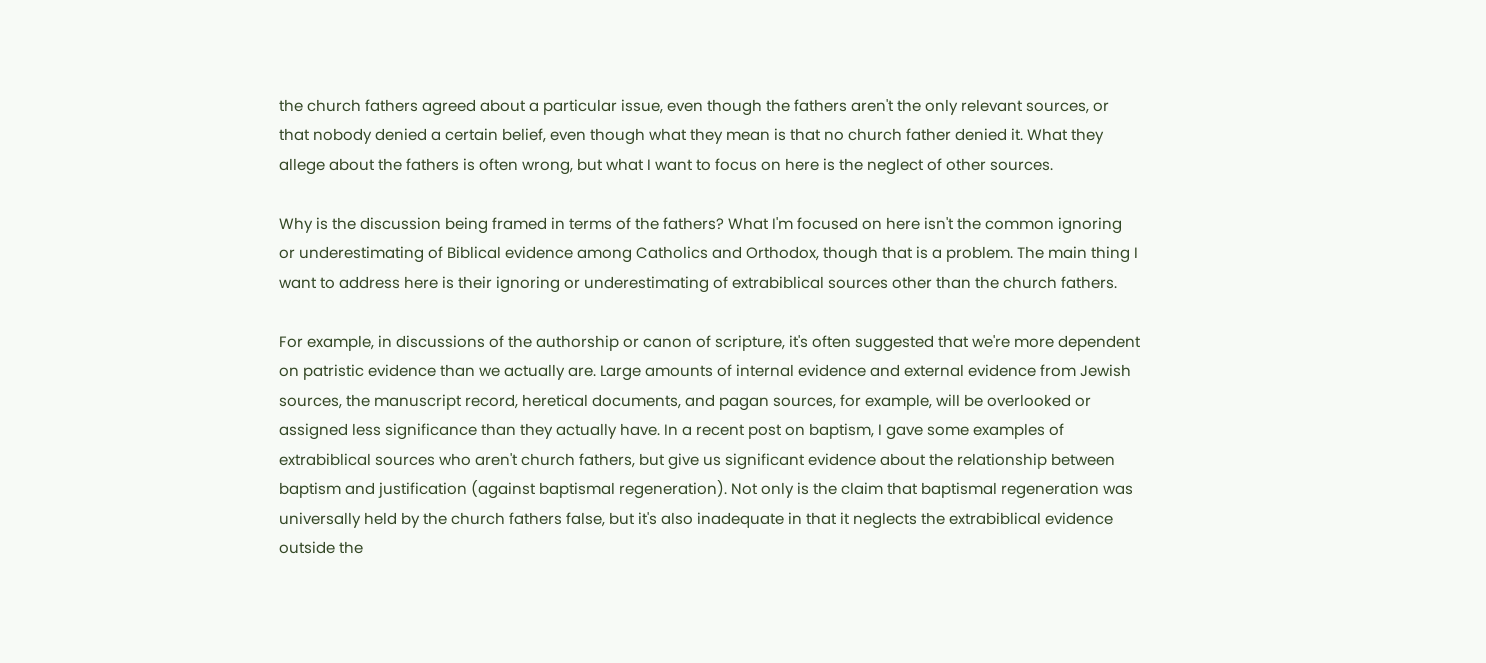the church fathers agreed about a particular issue, even though the fathers aren't the only relevant sources, or that nobody denied a certain belief, even though what they mean is that no church father denied it. What they allege about the fathers is often wrong, but what I want to focus on here is the neglect of other sources.

Why is the discussion being framed in terms of the fathers? What I'm focused on here isn't the common ignoring or underestimating of Biblical evidence among Catholics and Orthodox, though that is a problem. The main thing I want to address here is their ignoring or underestimating of extrabiblical sources other than the church fathers.

For example, in discussions of the authorship or canon of scripture, it's often suggested that we're more dependent on patristic evidence than we actually are. Large amounts of internal evidence and external evidence from Jewish sources, the manuscript record, heretical documents, and pagan sources, for example, will be overlooked or assigned less significance than they actually have. In a recent post on baptism, I gave some examples of extrabiblical sources who aren't church fathers, but give us significant evidence about the relationship between baptism and justification (against baptismal regeneration). Not only is the claim that baptismal regeneration was universally held by the church fathers false, but it's also inadequate in that it neglects the extrabiblical evidence outside the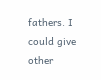fathers. I could give other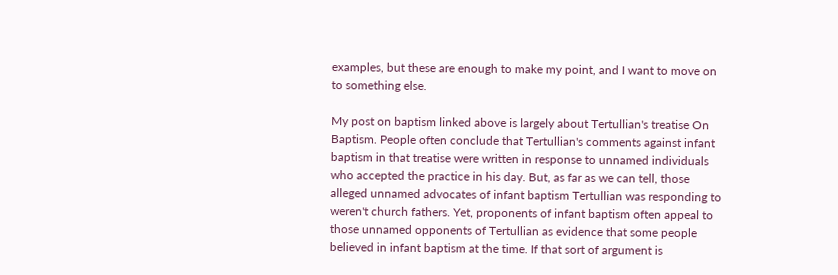examples, but these are enough to make my point, and I want to move on to something else.

My post on baptism linked above is largely about Tertullian's treatise On Baptism. People often conclude that Tertullian's comments against infant baptism in that treatise were written in response to unnamed individuals who accepted the practice in his day. But, as far as we can tell, those alleged unnamed advocates of infant baptism Tertullian was responding to weren't church fathers. Yet, proponents of infant baptism often appeal to those unnamed opponents of Tertullian as evidence that some people believed in infant baptism at the time. If that sort of argument is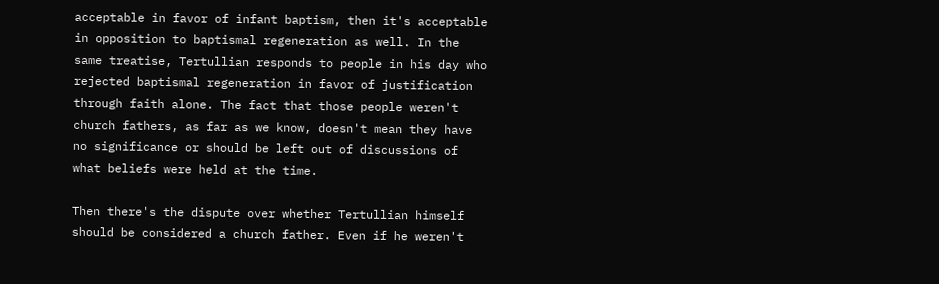acceptable in favor of infant baptism, then it's acceptable in opposition to baptismal regeneration as well. In the same treatise, Tertullian responds to people in his day who rejected baptismal regeneration in favor of justification through faith alone. The fact that those people weren't church fathers, as far as we know, doesn't mean they have no significance or should be left out of discussions of what beliefs were held at the time.

Then there's the dispute over whether Tertullian himself should be considered a church father. Even if he weren't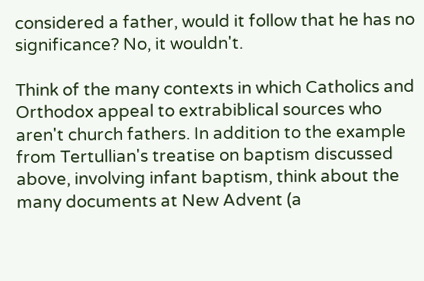considered a father, would it follow that he has no significance? No, it wouldn't.

Think of the many contexts in which Catholics and Orthodox appeal to extrabiblical sources who aren't church fathers. In addition to the example from Tertullian's treatise on baptism discussed above, involving infant baptism, think about the many documents at New Advent (a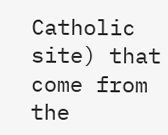Catholic site) that come from the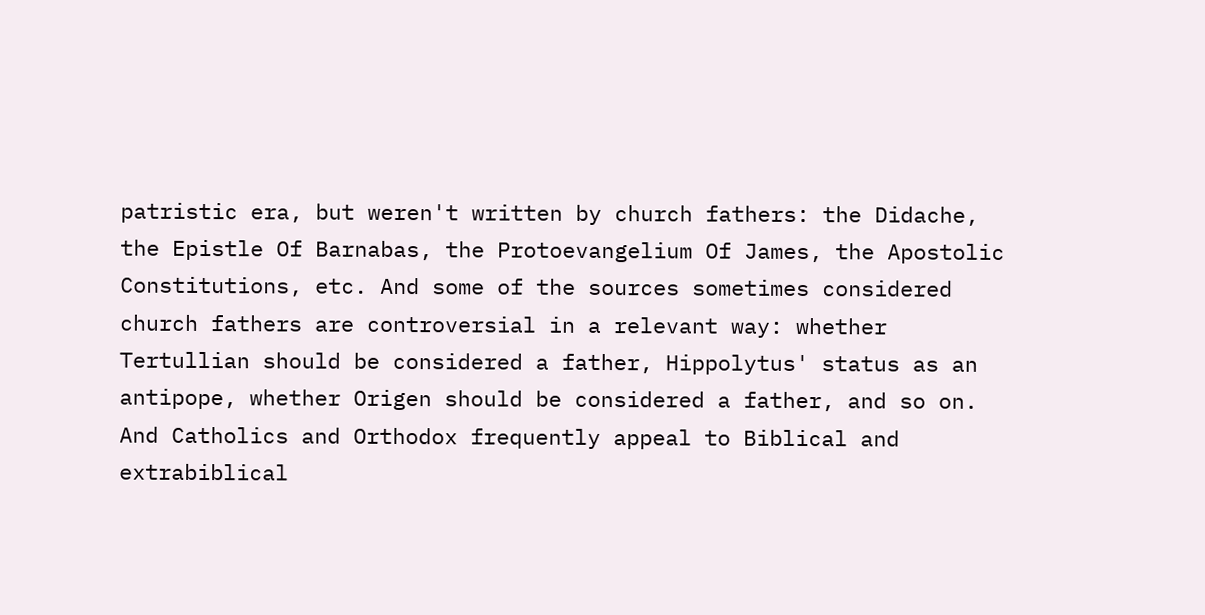patristic era, but weren't written by church fathers: the Didache, the Epistle Of Barnabas, the Protoevangelium Of James, the Apostolic Constitutions, etc. And some of the sources sometimes considered church fathers are controversial in a relevant way: whether Tertullian should be considered a father, Hippolytus' status as an antipope, whether Origen should be considered a father, and so on. And Catholics and Orthodox frequently appeal to Biblical and extrabiblical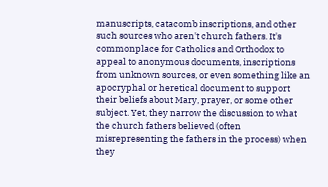manuscripts, catacomb inscriptions, and other such sources who aren't church fathers. It's commonplace for Catholics and Orthodox to appeal to anonymous documents, inscriptions from unknown sources, or even something like an apocryphal or heretical document to support their beliefs about Mary, prayer, or some other subject. Yet, they narrow the discussion to what the church fathers believed (often misrepresenting the fathers in the process) when they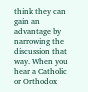think they can gain an advantage by narrowing the discussion that way. When you hear a Catholic or Orthodox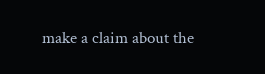make a claim about the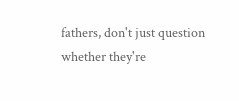fathers, don't just question whether they're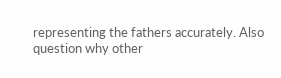representing the fathers accurately. Also question why other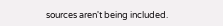sources aren't being included.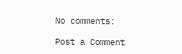No comments:

Post a Comment